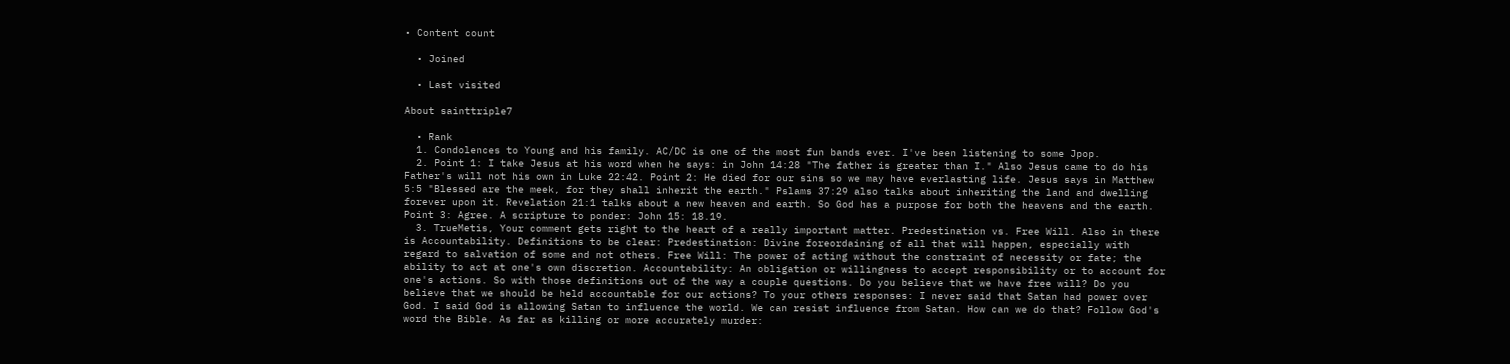• Content count

  • Joined

  • Last visited

About sainttriple7

  • Rank
  1. Condolences to Young and his family. AC/DC is one of the most fun bands ever. I've been listening to some Jpop.
  2. Point 1: I take Jesus at his word when he says: in John 14:28 "The father is greater than I." Also Jesus came to do his Father's will not his own in Luke 22:42. Point 2: He died for our sins so we may have everlasting life. Jesus says in Matthew 5:5 "Blessed are the meek, for they shall inherit the earth." Pslams 37:29 also talks about inheriting the land and dwelling forever upon it. Revelation 21:1 talks about a new heaven and earth. So God has a purpose for both the heavens and the earth. Point 3: Agree. A scripture to ponder: John 15: 18.19.
  3. TrueMetis, Your comment gets right to the heart of a really important matter. Predestination vs. Free Will. Also in there is Accountability. Definitions to be clear: Predestination: Divine foreordaining of all that will happen, especially with regard to salvation of some and not others. Free Will: The power of acting without the constraint of necessity or fate; the ability to act at one's own discretion. Accountability: An obligation or willingness to accept responsibility or to account for one's actions. So with those definitions out of the way a couple questions. Do you believe that we have free will? Do you believe that we should be held accountable for our actions? To your others responses: I never said that Satan had power over God. I said God is allowing Satan to influence the world. We can resist influence from Satan. How can we do that? Follow God's word the Bible. As far as killing or more accurately murder: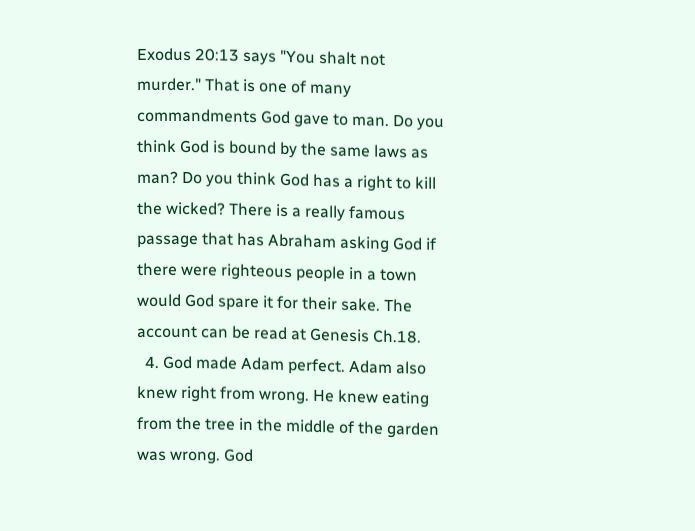Exodus 20:13 says "You shalt not murder." That is one of many commandments God gave to man. Do you think God is bound by the same laws as man? Do you think God has a right to kill the wicked? There is a really famous passage that has Abraham asking God if there were righteous people in a town would God spare it for their sake. The account can be read at Genesis Ch.18.
  4. God made Adam perfect. Adam also knew right from wrong. He knew eating from the tree in the middle of the garden was wrong. God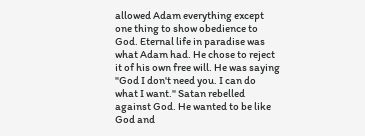allowed Adam everything except one thing to show obedience to God. Eternal life in paradise was what Adam had. He chose to reject it of his own free will. He was saying "God I don't need you. I can do what I want." Satan rebelled against God. He wanted to be like God and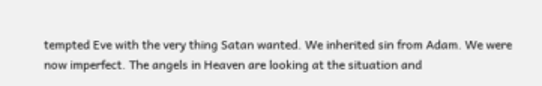tempted Eve with the very thing Satan wanted. We inherited sin from Adam. We were now imperfect. The angels in Heaven are looking at the situation and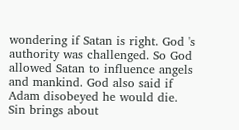wondering if Satan is right. God 's authority was challenged. So God allowed Satan to influence angels and mankind. God also said if Adam disobeyed he would die. Sin brings about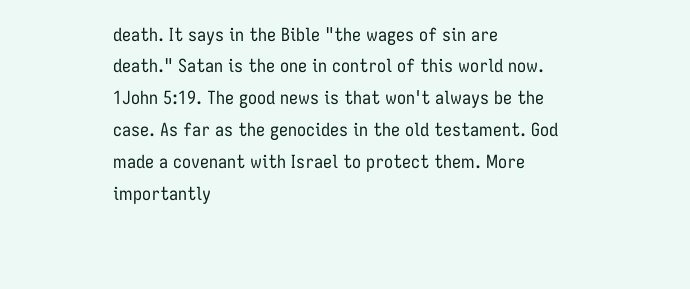death. It says in the Bible "the wages of sin are death." Satan is the one in control of this world now. 1John 5:19. The good news is that won't always be the case. As far as the genocides in the old testament. God made a covenant with Israel to protect them. More importantly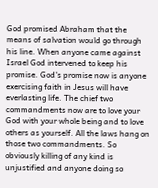God promised Abraham that the means of salvation would go through his line. When anyone came against Israel God intervened to keep his promise. God's promise now is anyone exercising faith in Jesus will have everlasting life. The chief two commandments now are to love your God with your whole being and to love others as yourself. All the laws hang on those two commandments. So obviously killing of any kind is unjustified and anyone doing so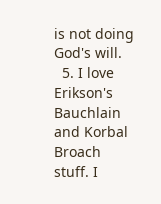is not doing God's will.
  5. I love Erikson's Bauchlain and Korbal Broach stuff. I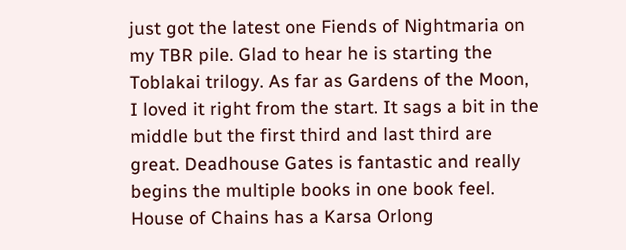just got the latest one Fiends of Nightmaria on my TBR pile. Glad to hear he is starting the Toblakai trilogy. As far as Gardens of the Moon, I loved it right from the start. It sags a bit in the middle but the first third and last third are great. Deadhouse Gates is fantastic and really begins the multiple books in one book feel. House of Chains has a Karsa Orlong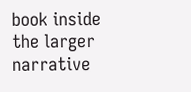book inside the larger narrative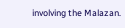involving the Malazan.